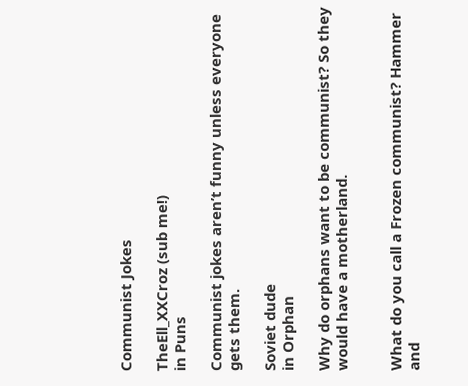Communist Jokes

TheEll_XXCroz (sub me!)
in Puns

Communist jokes aren’t funny unless everyone gets them.

Soviet dude
in Orphan

Why do orphans want to be communist? So they would have a motherland.


What do you call a Frozen communist? Hammer and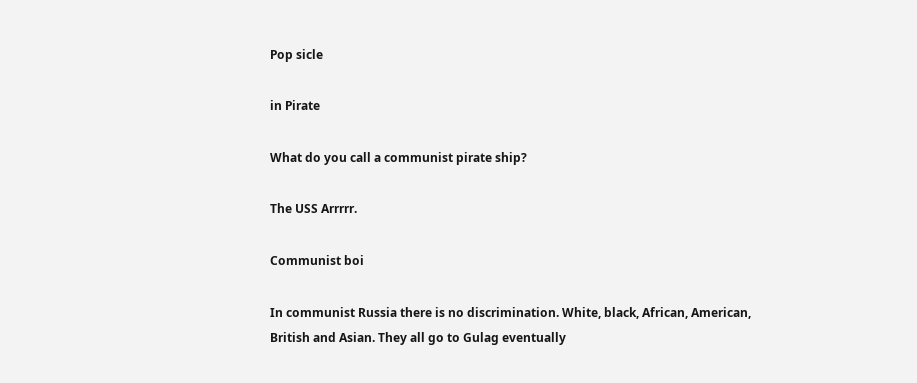Pop sicle

in Pirate

What do you call a communist pirate ship?

The USS Arrrrr.

Communist boi

In communist Russia there is no discrimination. White, black, African, American, British and Asian. They all go to Gulag eventually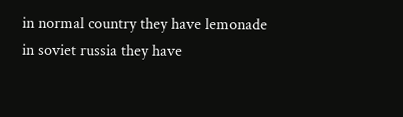in normal country they have lemonade in soviet russia they have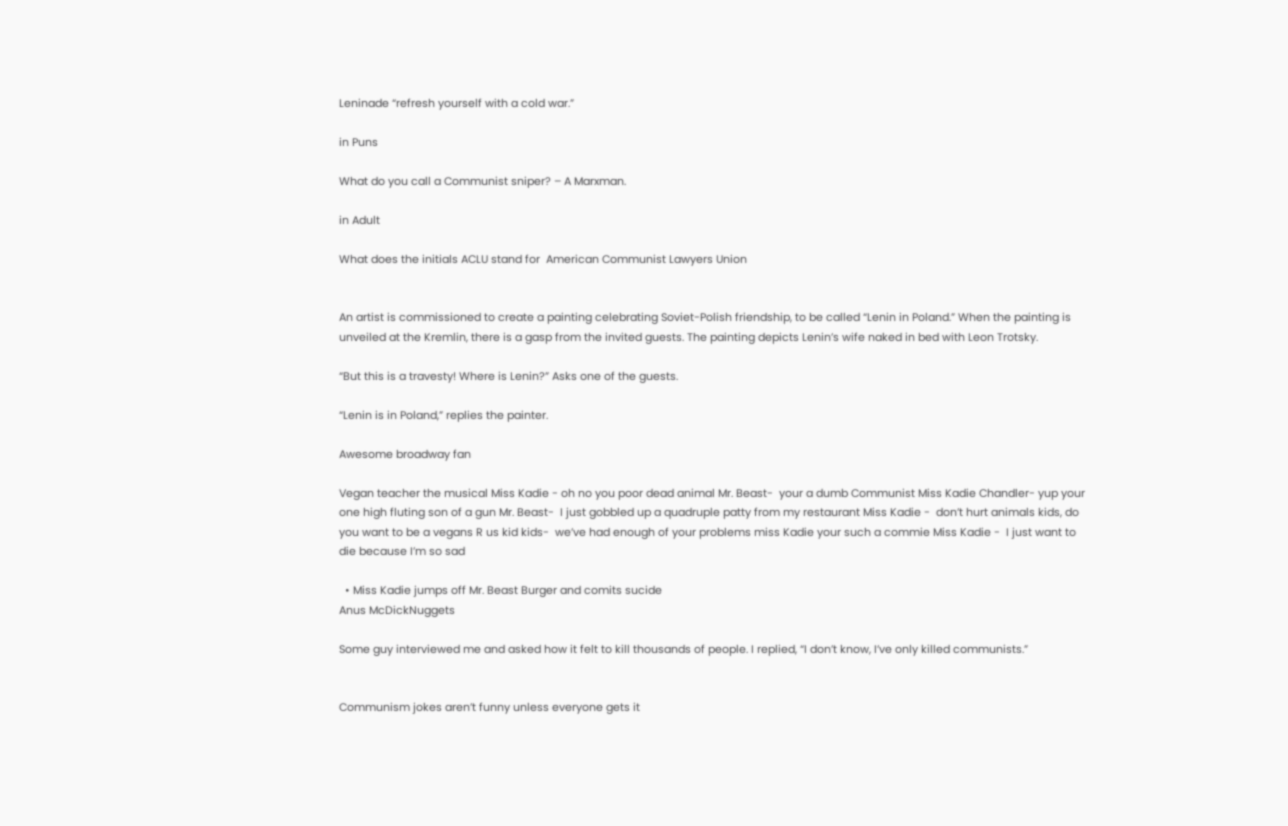Leninade “refresh yourself with a cold war.”

in Puns

What do you call a Communist sniper? – A Marxman.

in Adult

What does the initials ACLU stand for  American Communist Lawyers Union


An artist is commissioned to create a painting celebrating Soviet-Polish friendship, to be called “Lenin in Poland.” When the painting is unveiled at the Kremlin, there is a gasp from the invited guests. The painting depicts Lenin’s wife naked in bed with Leon Trotsky.

“But this is a travesty! Where is Lenin?” Asks one of the guests.

“Lenin is in Poland,” replies the painter.

Awesome broadway fan

Vegan teacher the musical Miss Kadie - oh no you poor dead animal Mr. Beast-  your a dumb Communist Miss Kadie Chandler- yup your one high fluting son of a gun Mr. Beast-  I just gobbled up a quadruple patty from my restaurant Miss Kadie -  don’t hurt animals kids, do you want to be a vegans R us kid kids-  we’ve had enough of your problems miss Kadie your such a commie Miss Kadie -  I just want to die because I’m so sad

  • Miss Kadie jumps off Mr. Beast Burger and comits sucide
Anus McDickNuggets

Some guy interviewed me and asked how it felt to kill thousands of people. I replied, “I don’t know, I’ve only killed communists.”


Communism jokes aren’t funny unless everyone gets it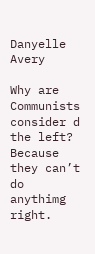Danyelle Avery

Why are Communists consider d the left? Because they can’t do anythimg right.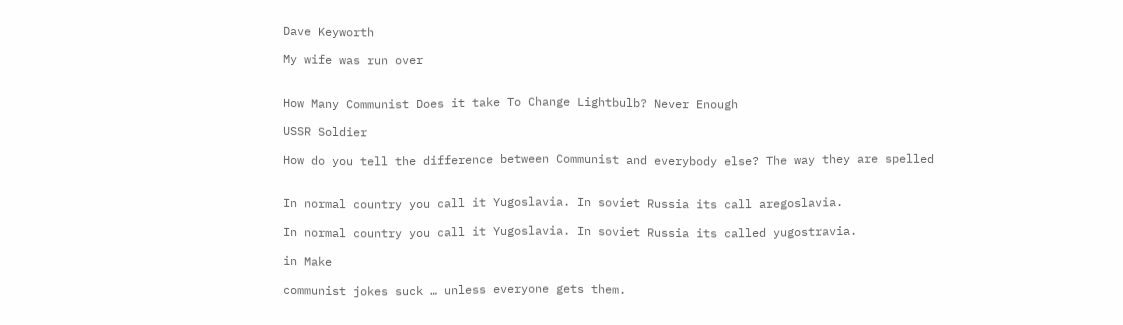Dave Keyworth

My wife was run over


How Many Communist Does it take To Change Lightbulb? Never Enough

USSR Soldier

How do you tell the difference between Communist and everybody else? The way they are spelled


In normal country you call it Yugoslavia. In soviet Russia its call aregoslavia.

In normal country you call it Yugoslavia. In soviet Russia its called yugostravia.

in Make

communist jokes suck … unless everyone gets them.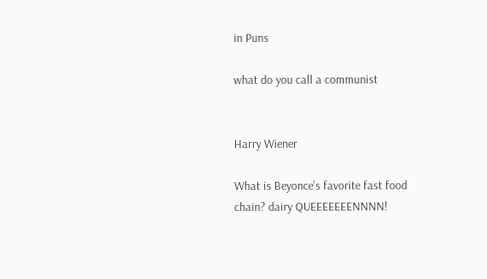in Puns

what do you call a communist


Harry Wiener

What is Beyonce’s favorite fast food chain? dairy QUEEEEEEENNNN!